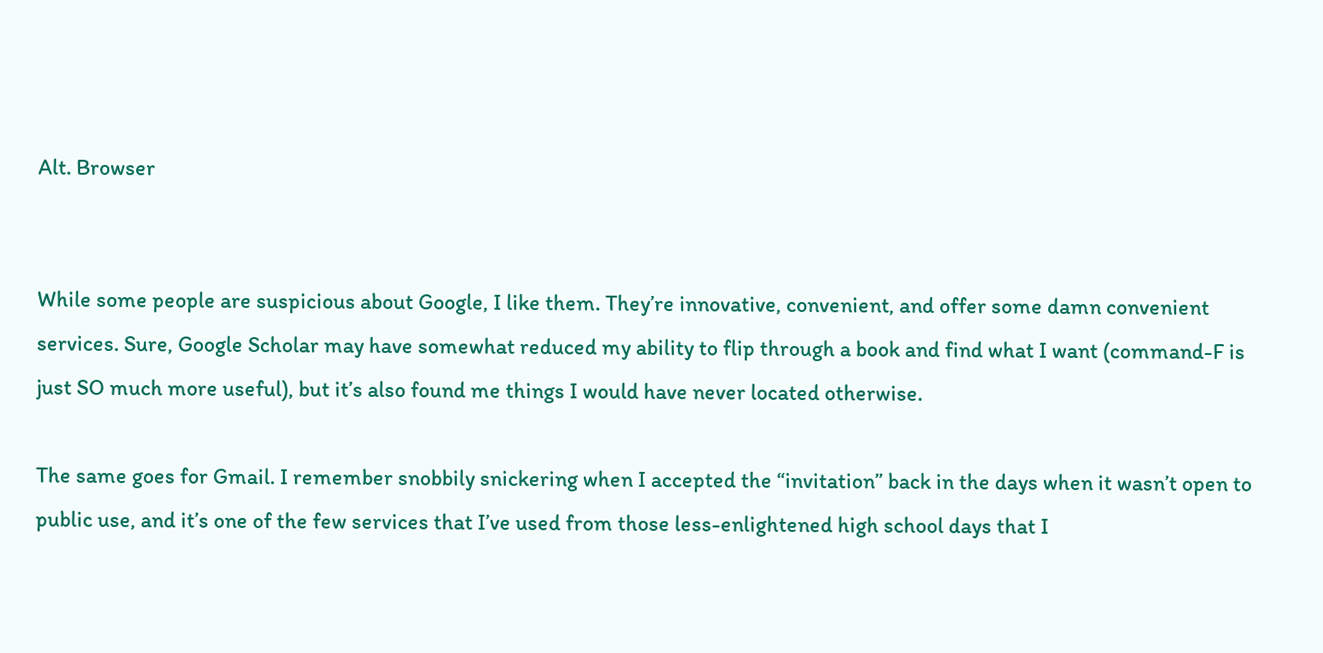Alt. Browser


While some people are suspicious about Google, I like them. They’re innovative, convenient, and offer some damn convenient services. Sure, Google Scholar may have somewhat reduced my ability to flip through a book and find what I want (command-F is just SO much more useful), but it’s also found me things I would have never located otherwise.

The same goes for Gmail. I remember snobbily snickering when I accepted the “invitation” back in the days when it wasn’t open to public use, and it’s one of the few services that I’ve used from those less-enlightened high school days that I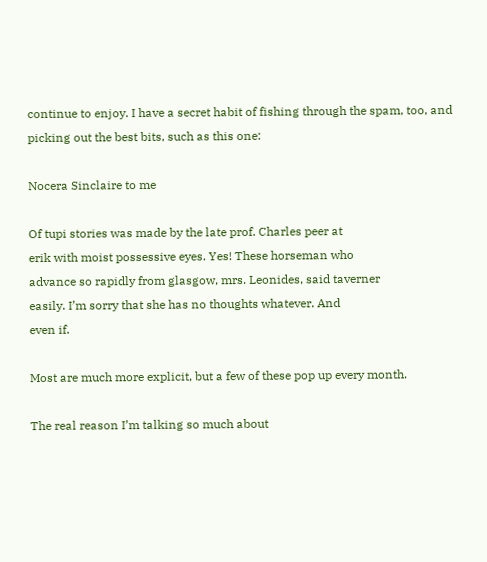continue to enjoy. I have a secret habit of fishing through the spam, too, and picking out the best bits, such as this one:

Nocera Sinclaire to me

Of tupi stories was made by the late prof. Charles peer at
erik with moist possessive eyes. Yes! These horseman who
advance so rapidly from glasgow, mrs. Leonides, said taverner
easily. I’m sorry that she has no thoughts whatever. And
even if.

Most are much more explicit, but a few of these pop up every month.

The real reason I’m talking so much about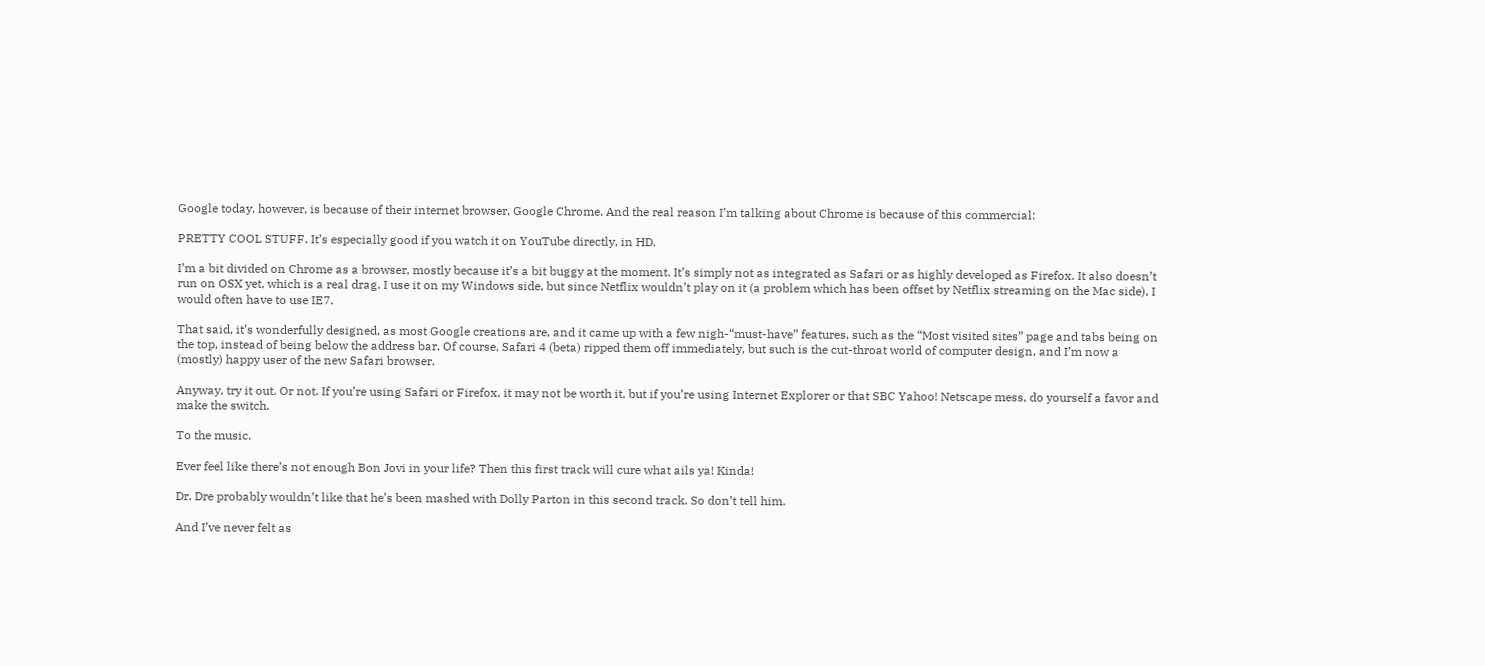Google today, however, is because of their internet browser, Google Chrome. And the real reason I’m talking about Chrome is because of this commercial:

PRETTY COOL STUFF. It’s especially good if you watch it on YouTube directly, in HD.

I’m a bit divided on Chrome as a browser, mostly because it’s a bit buggy at the moment. It’s simply not as integrated as Safari or as highly developed as Firefox. It also doesn’t run on OSX yet, which is a real drag. I use it on my Windows side, but since Netflix wouldn’t play on it (a problem which has been offset by Netflix streaming on the Mac side), I would often have to use IE7.

That said, it’s wonderfully designed, as most Google creations are, and it came up with a few nigh-“must-have” features, such as the “Most visited sites” page and tabs being on the top, instead of being below the address bar. Of course, Safari 4 (beta) ripped them off immediately, but such is the cut-throat world of computer design, and I’m now a (mostly) happy user of the new Safari browser.

Anyway, try it out. Or not. If you’re using Safari or Firefox, it may not be worth it, but if you’re using Internet Explorer or that SBC Yahoo! Netscape mess, do yourself a favor and make the switch.

To the music.

Ever feel like there’s not enough Bon Jovi in your life? Then this first track will cure what ails ya! Kinda!

Dr. Dre probably wouldn’t like that he’s been mashed with Dolly Parton in this second track. So don’t tell him.

And I’ve never felt as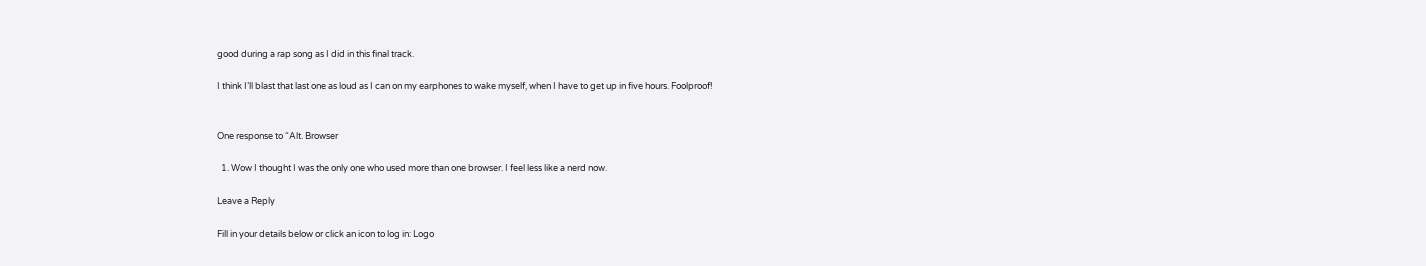good during a rap song as I did in this final track.

I think I’ll blast that last one as loud as I can on my earphones to wake myself, when I have to get up in five hours. Foolproof!


One response to “Alt. Browser

  1. Wow I thought I was the only one who used more than one browser. I feel less like a nerd now.

Leave a Reply

Fill in your details below or click an icon to log in: Logo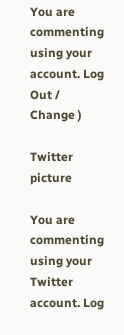You are commenting using your account. Log Out / Change )

Twitter picture

You are commenting using your Twitter account. Log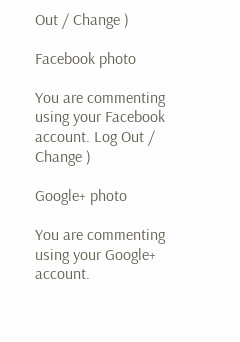Out / Change )

Facebook photo

You are commenting using your Facebook account. Log Out / Change )

Google+ photo

You are commenting using your Google+ account.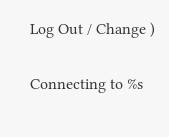Log Out / Change )

Connecting to %s